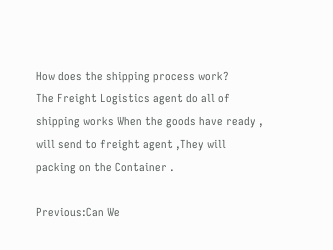How does the shipping process work?
The Freight Logistics agent do all of shipping works When the goods have ready , will send to freight agent ,They will packing on the Container .

Previous:Can We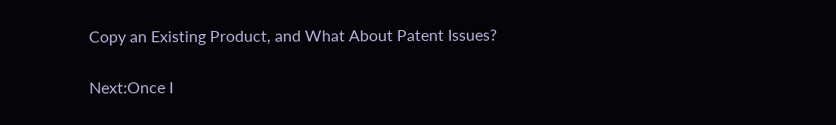Copy an Existing Product, and What About Patent Issues?

Next:Once I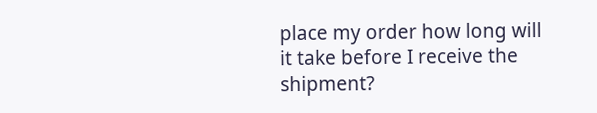place my order how long will it take before I receive the shipment?